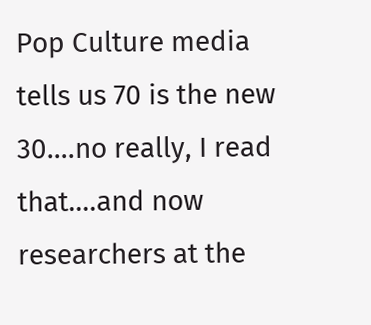Pop Culture media tells us 70 is the new 30….no really, I read that….and now researchers at the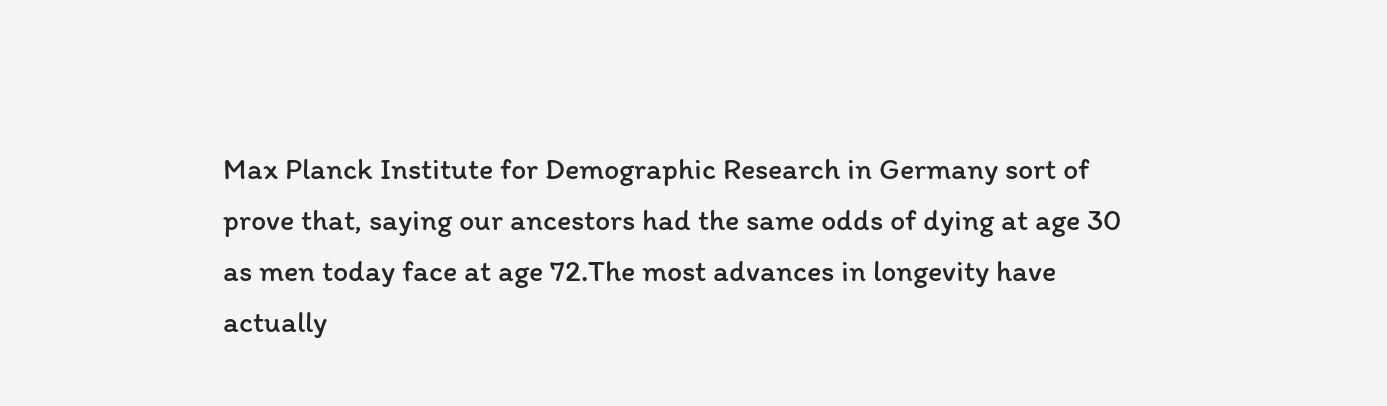Max Planck Institute for Demographic Research in Germany sort of prove that, saying our ancestors had the same odds of dying at age 30 as men today face at age 72.The most advances in longevity have actually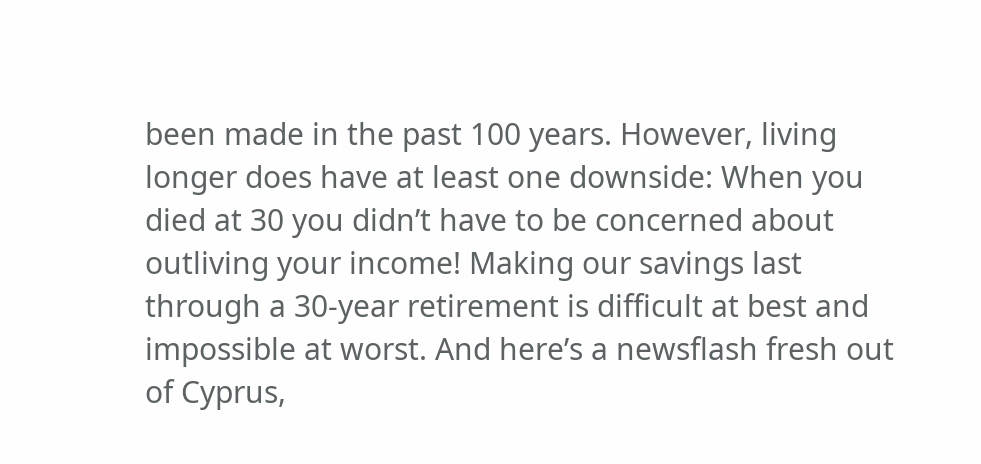been made in the past 100 years. However, living longer does have at least one downside: When you died at 30 you didn’t have to be concerned about outliving your income! Making our savings last through a 30-year retirement is difficult at best and impossible at worst. And here’s a newsflash fresh out of Cyprus,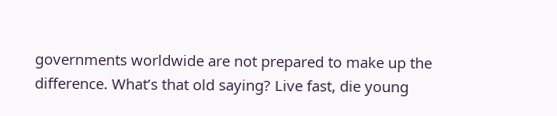governments worldwide are not prepared to make up the difference. What’s that old saying? Live fast, die young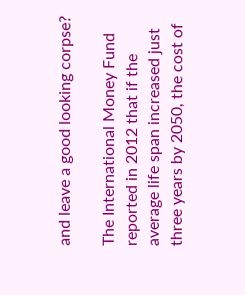and leave a good looking corpse?

The International Money Fund reported in 2012 that if the average life span increased just three years by 2050, the cost of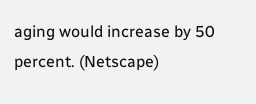aging would increase by 50 percent. (Netscape)